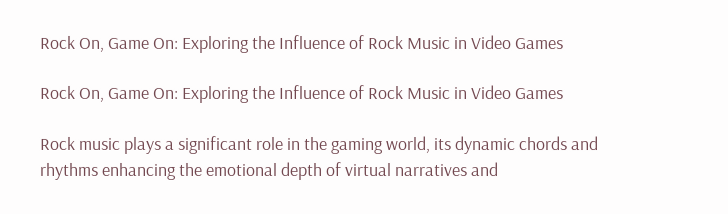Rock On, Game On: Exploring the Influence of Rock Music in Video Games

Rock On, Game On: Exploring the Influence of Rock Music in Video Games

Rock music plays a significant role in the gaming world, its dynamic chords and rhythms enhancing the emotional depth of virtual narratives and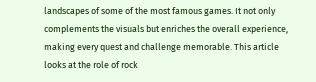landscapes of some of the most famous games. It not only complements the visuals but enriches the overall experience, making every quest and challenge memorable. This article looks at the role of rock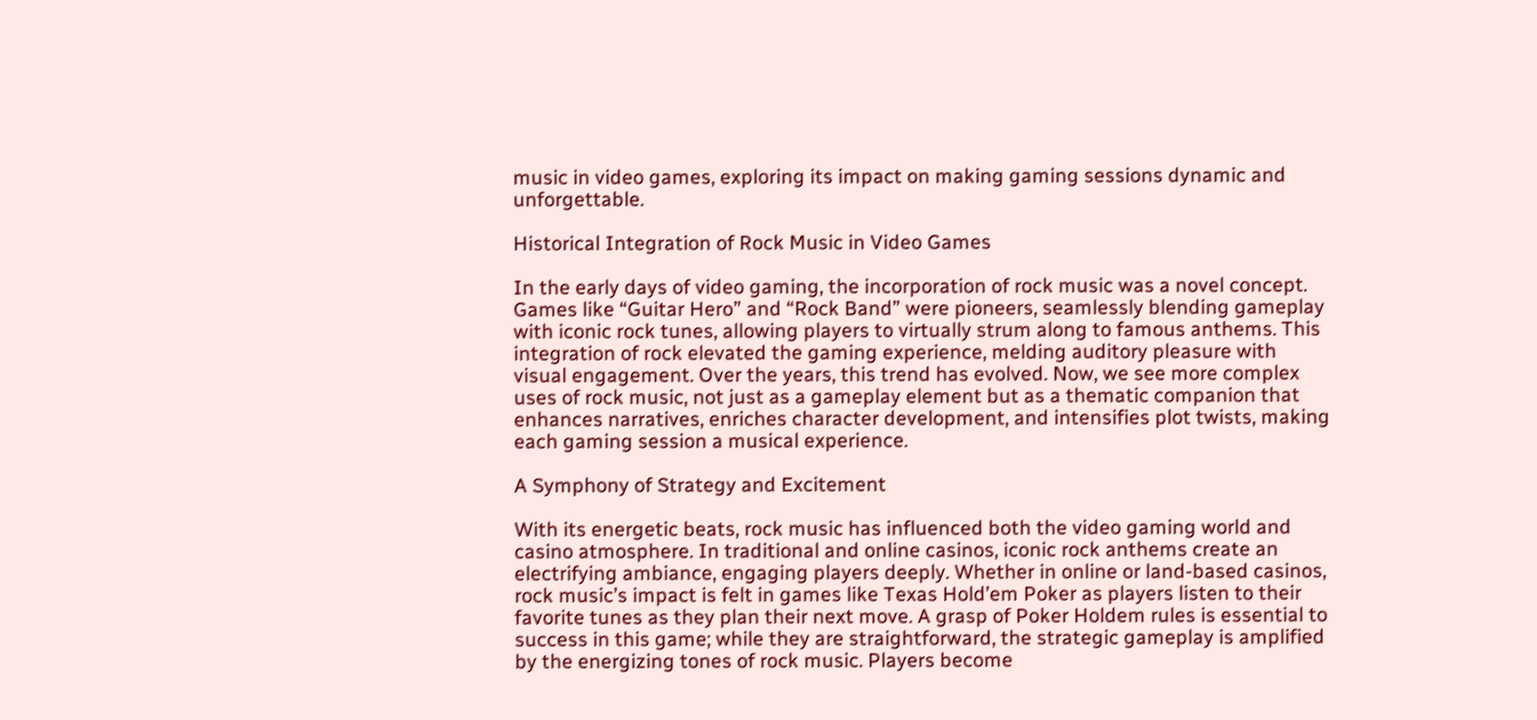music in video games, exploring its impact on making gaming sessions dynamic and unforgettable.

Historical Integration of Rock Music in Video Games

In the early days of video gaming, the incorporation of rock music was a novel concept. Games like “Guitar Hero” and “Rock Band” were pioneers, seamlessly blending gameplay with iconic rock tunes, allowing players to virtually strum along to famous anthems. This integration of rock elevated the gaming experience, melding auditory pleasure with visual engagement. Over the years, this trend has evolved. Now, we see more complex uses of rock music, not just as a gameplay element but as a thematic companion that enhances narratives, enriches character development, and intensifies plot twists, making each gaming session a musical experience.

A Symphony of Strategy and Excitement

With its energetic beats, rock music has influenced both the video gaming world and casino atmosphere. In traditional and online casinos, iconic rock anthems create an electrifying ambiance, engaging players deeply. Whether in online or land-based casinos, rock music’s impact is felt in games like Texas Hold’em Poker as players listen to their favorite tunes as they plan their next move. A grasp of Poker Holdem rules is essential to success in this game; while they are straightforward, the strategic gameplay is amplified by the energizing tones of rock music. Players become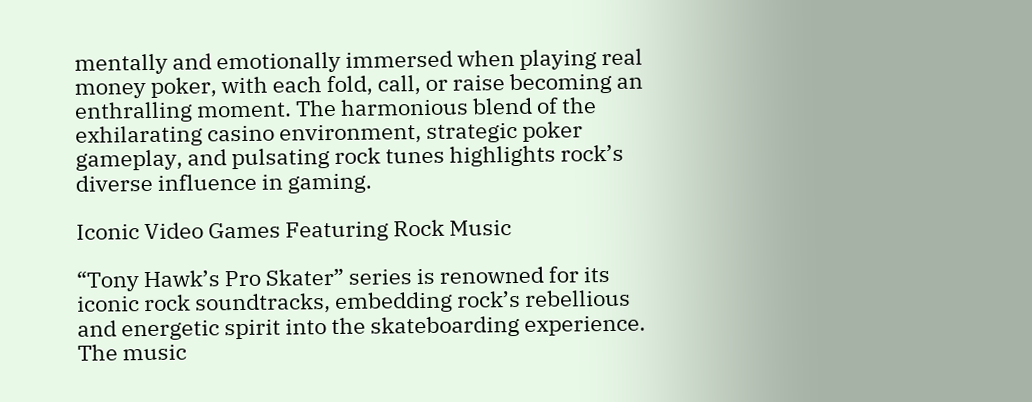mentally and emotionally immersed when playing real money poker, with each fold, call, or raise becoming an enthralling moment. The harmonious blend of the exhilarating casino environment, strategic poker gameplay, and pulsating rock tunes highlights rock’s diverse influence in gaming.

Iconic Video Games Featuring Rock Music

“Tony Hawk’s Pro Skater” series is renowned for its iconic rock soundtracks, embedding rock’s rebellious and energetic spirit into the skateboarding experience. The music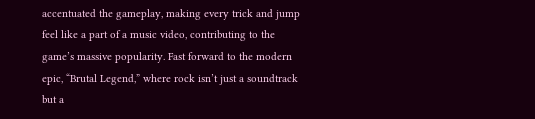accentuated the gameplay, making every trick and jump feel like a part of a music video, contributing to the game’s massive popularity. Fast forward to the modern epic, “Brutal Legend,” where rock isn’t just a soundtrack but a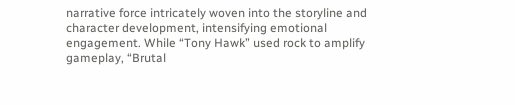narrative force intricately woven into the storyline and character development, intensifying emotional engagement. While “Tony Hawk” used rock to amplify gameplay, “Brutal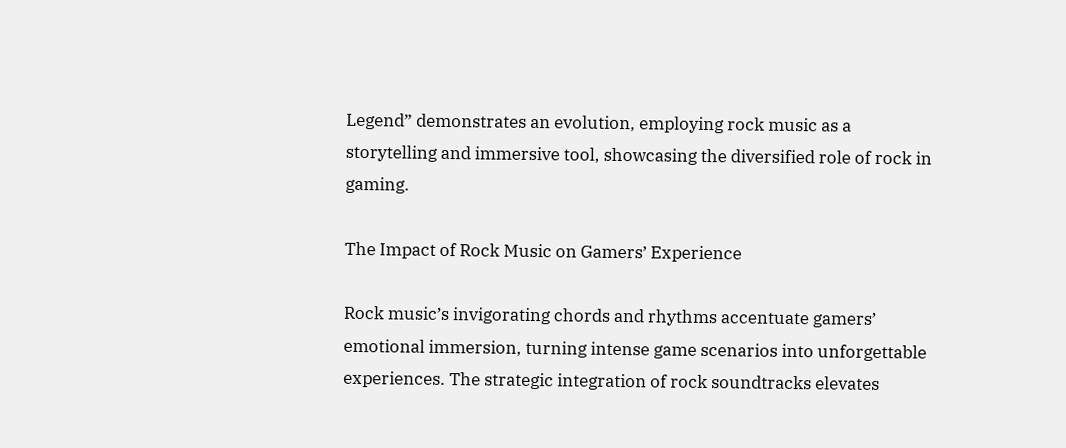Legend” demonstrates an evolution, employing rock music as a storytelling and immersive tool, showcasing the diversified role of rock in gaming.

The Impact of Rock Music on Gamers’ Experience

Rock music’s invigorating chords and rhythms accentuate gamers’ emotional immersion, turning intense game scenarios into unforgettable experiences. The strategic integration of rock soundtracks elevates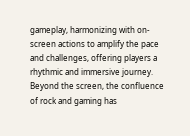gameplay, harmonizing with on-screen actions to amplify the pace and challenges, offering players a rhythmic and immersive journey. Beyond the screen, the confluence of rock and gaming has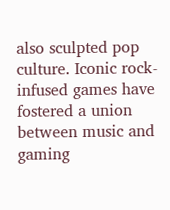also sculpted pop culture. Iconic rock-infused games have fostered a union between music and gaming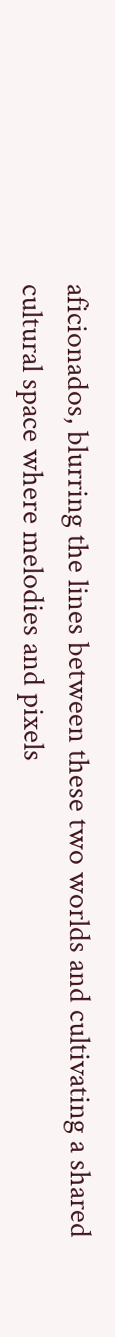aficionados, blurring the lines between these two worlds and cultivating a shared cultural space where melodies and pixels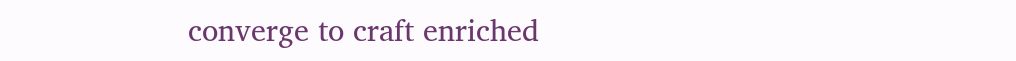converge to craft enriched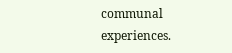communal experiences.